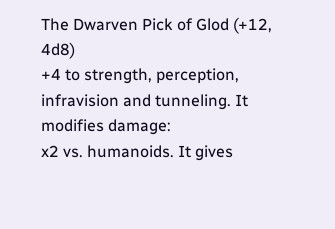The Dwarven Pick of Glod (+12, 4d8)
+4 to strength, perception, infravision and tunneling. It modifies damage:
x2 vs. humanoids. It gives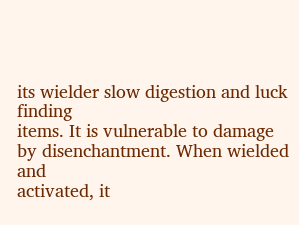its wielder slow digestion and luck finding
items. It is vulnerable to damage by disenchantment. When wielded and
activated, it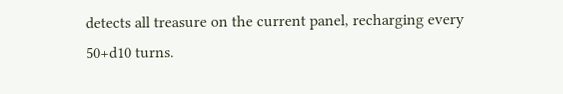detects all treasure on the current panel, recharging every
50+d10 turns.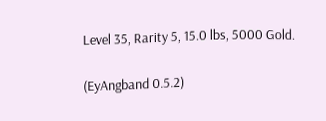Level 35, Rarity 5, 15.0 lbs, 5000 Gold.

(EyAngband 0.5.2)